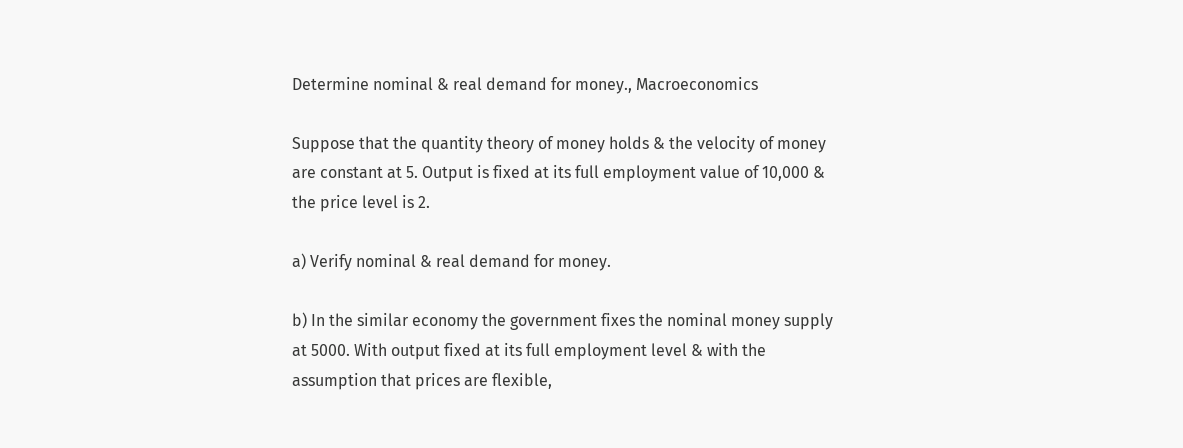Determine nominal & real demand for money., Macroeconomics

Suppose that the quantity theory of money holds & the velocity of money are constant at 5. Output is fixed at its full employment value of 10,000 & the price level is 2.

a) Verify nominal & real demand for money.

b) In the similar economy the government fixes the nominal money supply at 5000. With output fixed at its full employment level & with the assumption that prices are flexible,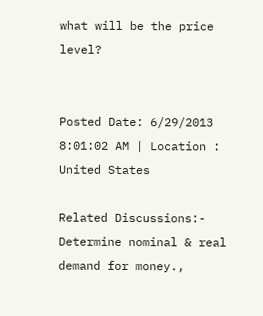what will be the price level?


Posted Date: 6/29/2013 8:01:02 AM | Location : United States

Related Discussions:- Determine nominal & real demand for money.,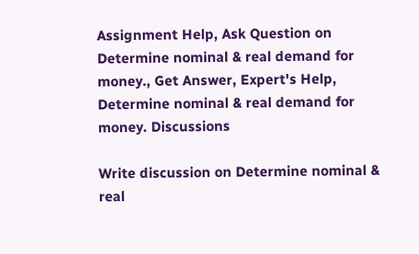Assignment Help, Ask Question on Determine nominal & real demand for money., Get Answer, Expert's Help, Determine nominal & real demand for money. Discussions

Write discussion on Determine nominal & real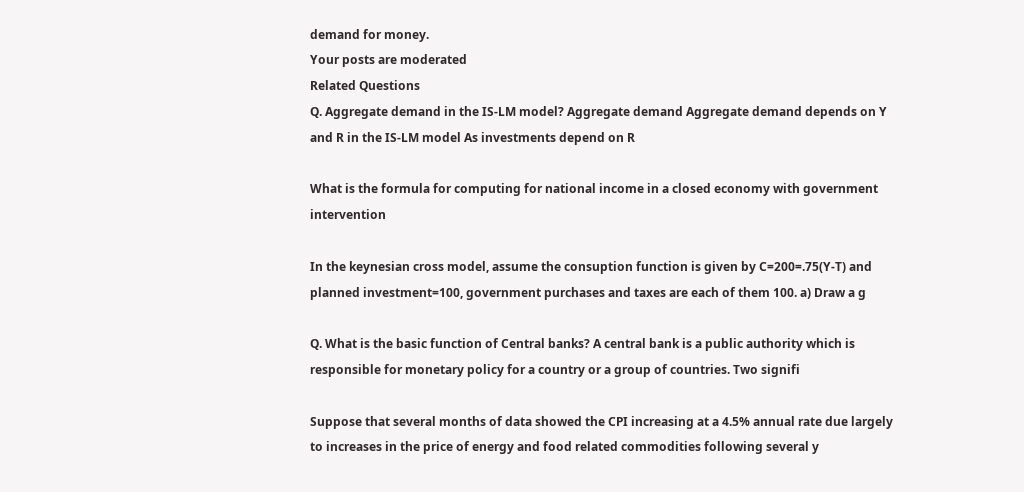demand for money.
Your posts are moderated
Related Questions
Q. Aggregate demand in the IS-LM model? Aggregate demand Aggregate demand depends on Y and R in the IS-LM model As investments depend on R

What is the formula for computing for national income in a closed economy with government intervention

In the keynesian cross model, assume the consuption function is given by C=200=.75(Y-T) and planned investment=100, government purchases and taxes are each of them 100. a) Draw a g

Q. What is the basic function of Central banks? A central bank is a public authority which is responsible for monetary policy for a country or a group of countries. Two signifi

Suppose that several months of data showed the CPI increasing at a 4.5% annual rate due largely to increases in the price of energy and food related commodities following several y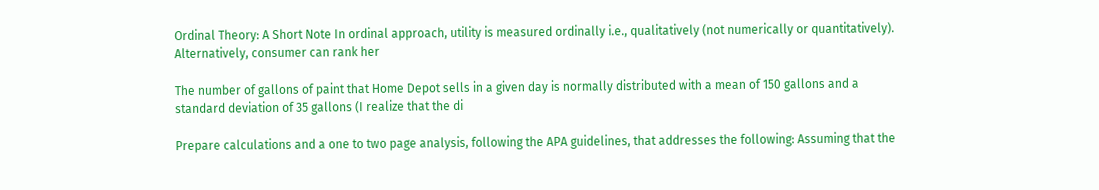Ordinal Theory: A Short Note In ordinal approach, utility is measured ordinally i.e., qualitatively (not numerically or quantitatively). Alternatively, consumer can rank her

The number of gallons of paint that Home Depot sells in a given day is normally distributed with a mean of 150 gallons and a standard deviation of 35 gallons (I realize that the di

Prepare calculations and a one to two page analysis, following the APA guidelines, that addresses the following: Assuming that the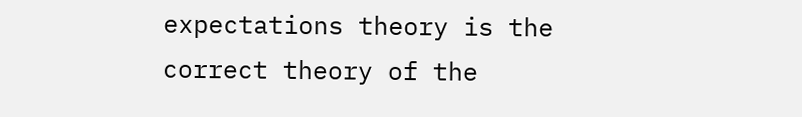expectations theory is the correct theory of the